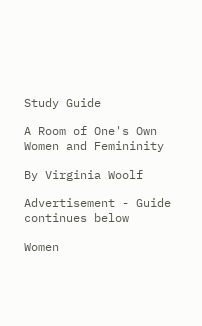Study Guide

A Room of One's Own Women and Femininity

By Virginia Woolf

Advertisement - Guide continues below

Women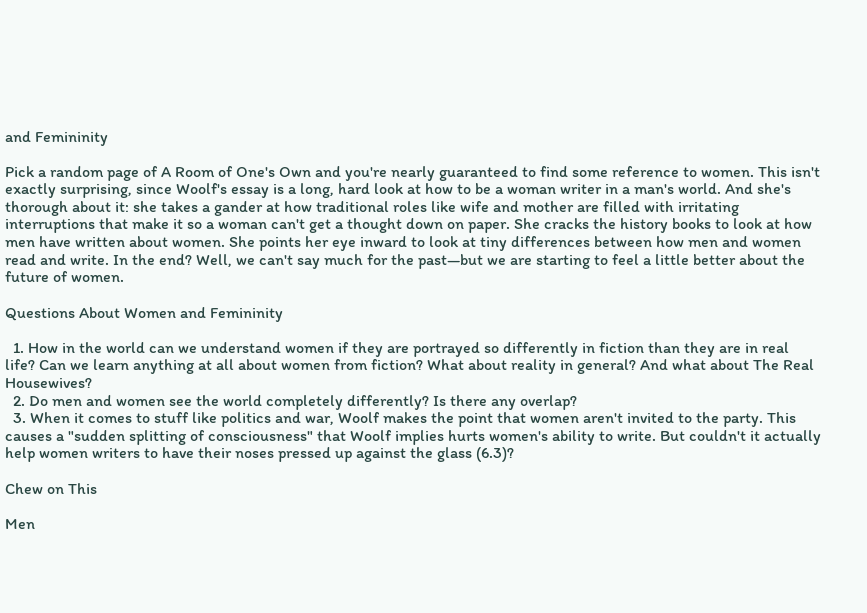and Femininity

Pick a random page of A Room of One's Own and you're nearly guaranteed to find some reference to women. This isn't exactly surprising, since Woolf's essay is a long, hard look at how to be a woman writer in a man's world. And she's thorough about it: she takes a gander at how traditional roles like wife and mother are filled with irritating interruptions that make it so a woman can't get a thought down on paper. She cracks the history books to look at how men have written about women. She points her eye inward to look at tiny differences between how men and women read and write. In the end? Well, we can't say much for the past—but we are starting to feel a little better about the future of women.

Questions About Women and Femininity

  1. How in the world can we understand women if they are portrayed so differently in fiction than they are in real life? Can we learn anything at all about women from fiction? What about reality in general? And what about The Real Housewives?
  2. Do men and women see the world completely differently? Is there any overlap?
  3. When it comes to stuff like politics and war, Woolf makes the point that women aren't invited to the party. This causes a "sudden splitting of consciousness" that Woolf implies hurts women's ability to write. But couldn't it actually help women writers to have their noses pressed up against the glass (6.3)?

Chew on This

Men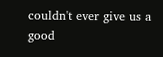couldn't ever give us a good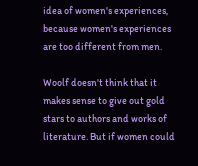idea of women's experiences, because women's experiences are too different from men.

Woolf doesn't think that it makes sense to give out gold stars to authors and works of literature. But if women could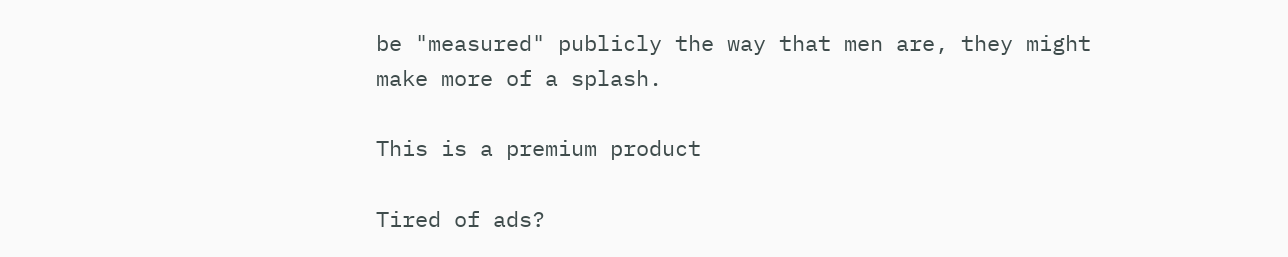be "measured" publicly the way that men are, they might make more of a splash.

This is a premium product

Tired of ads?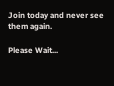Join today and never see them again.

Please Wait...